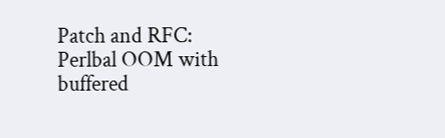Patch and RFC: Perlbal OOM with buffered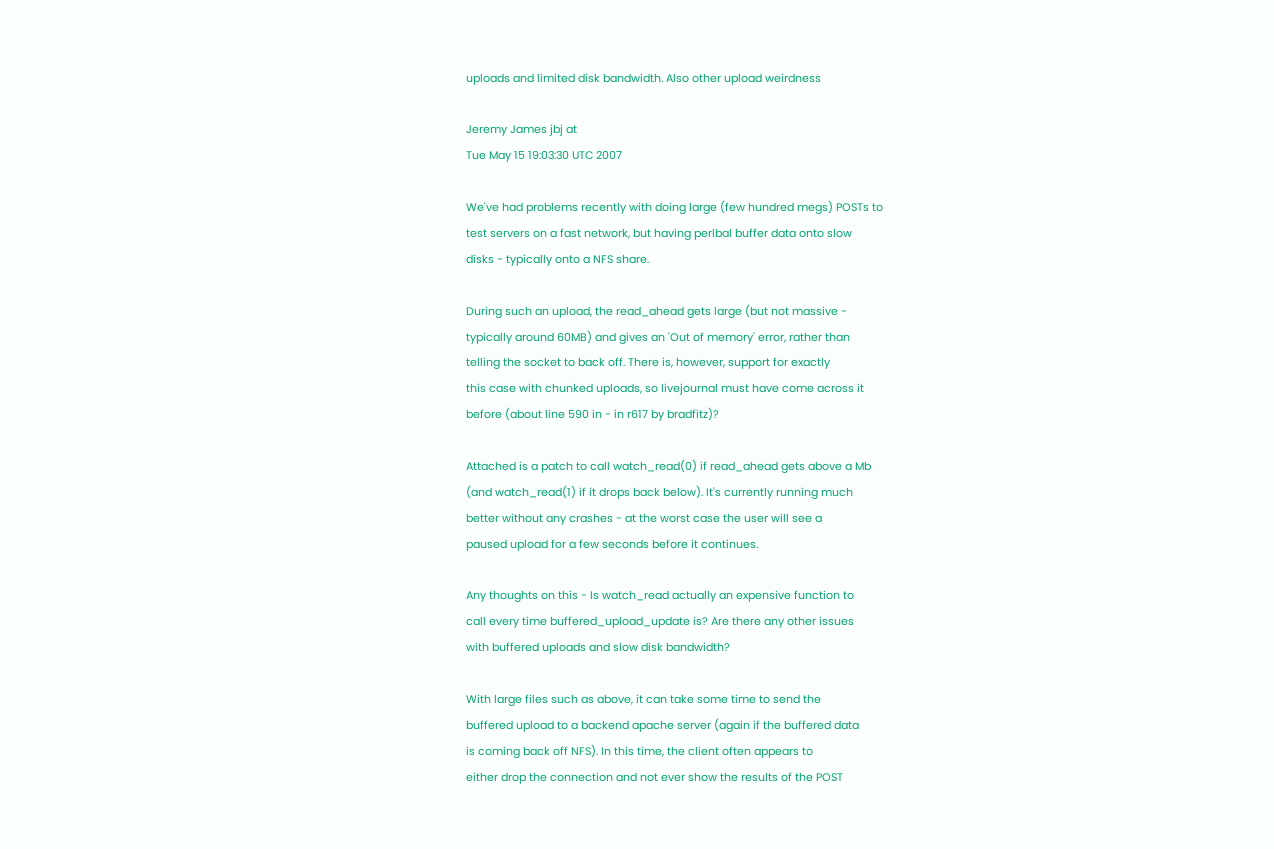uploads and limited disk bandwidth. Also other upload weirdness

Jeremy James jbj at
Tue May 15 19:03:30 UTC 2007

We've had problems recently with doing large (few hundred megs) POSTs to
test servers on a fast network, but having perlbal buffer data onto slow
disks - typically onto a NFS share.

During such an upload, the read_ahead gets large (but not massive -
typically around 60MB) and gives an 'Out of memory' error, rather than
telling the socket to back off. There is, however, support for exactly
this case with chunked uploads, so livejournal must have come across it
before (about line 590 in - in r617 by bradfitz)?

Attached is a patch to call watch_read(0) if read_ahead gets above a Mb
(and watch_read(1) if it drops back below). It's currently running much
better without any crashes - at the worst case the user will see a
paused upload for a few seconds before it continues.

Any thoughts on this - Is watch_read actually an expensive function to
call every time buffered_upload_update is? Are there any other issues
with buffered uploads and slow disk bandwidth?

With large files such as above, it can take some time to send the
buffered upload to a backend apache server (again if the buffered data
is coming back off NFS). In this time, the client often appears to
either drop the connection and not ever show the results of the POST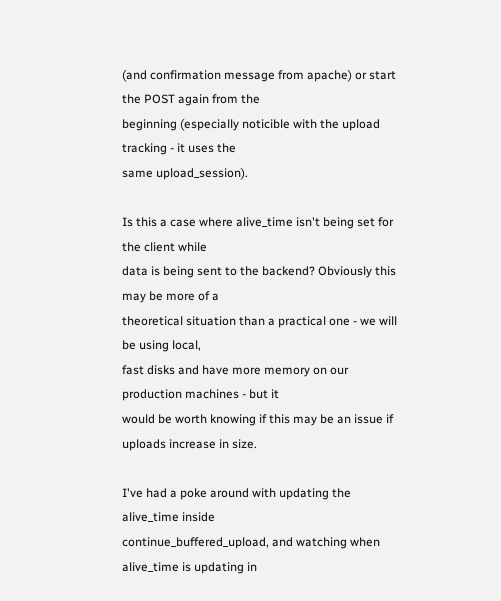(and confirmation message from apache) or start the POST again from the
beginning (especially noticible with the upload tracking - it uses the
same upload_session).

Is this a case where alive_time isn't being set for the client while
data is being sent to the backend? Obviously this may be more of a
theoretical situation than a practical one - we will be using local,
fast disks and have more memory on our production machines - but it
would be worth knowing if this may be an issue if uploads increase in size.

I've had a poke around with updating the alive_time inside
continue_buffered_upload, and watching when alive_time is updating in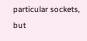particular sockets, but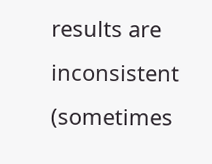results are inconsistent (sometimes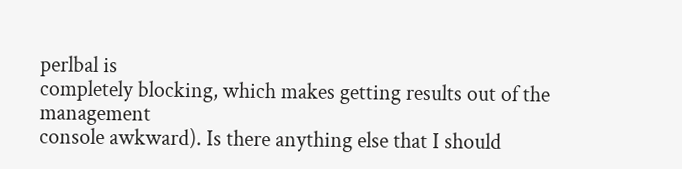perlbal is
completely blocking, which makes getting results out of the management
console awkward). Is there anything else that I should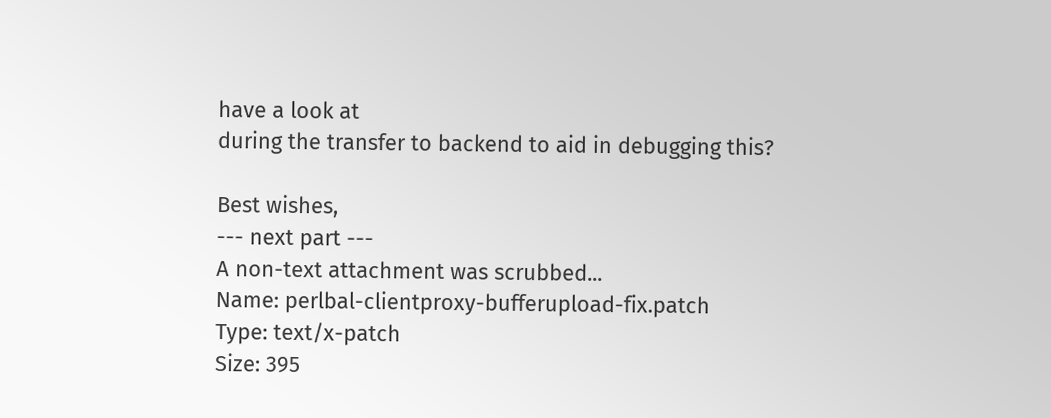have a look at
during the transfer to backend to aid in debugging this?

Best wishes,
--- next part ---
A non-text attachment was scrubbed...
Name: perlbal-clientproxy-bufferupload-fix.patch
Type: text/x-patch
Size: 395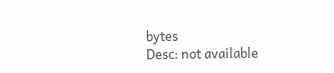bytes
Desc: not available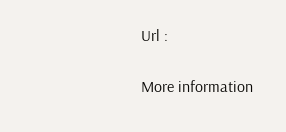Url :

More information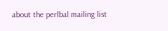about the perlbal mailing list